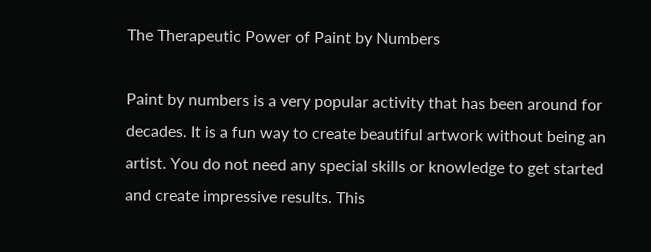The Therapeutic Power of Paint by Numbers

Paint by numbers is a very popular activity that has been around for decades. It is a fun way to create beautiful artwork without being an artist. You do not need any special skills or knowledge to get started and create impressive results. This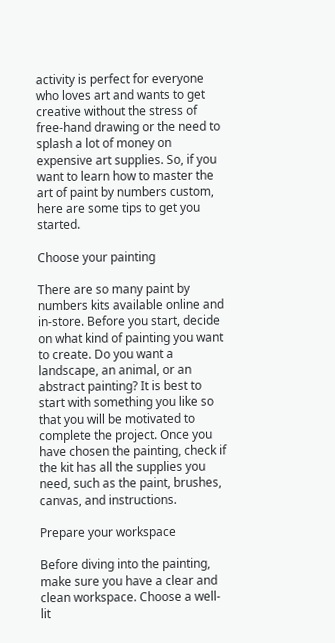activity is perfect for everyone who loves art and wants to get creative without the stress of free-hand drawing or the need to splash a lot of money on expensive art supplies. So, if you want to learn how to master the art of paint by numbers custom, here are some tips to get you started.

Choose your painting

There are so many paint by numbers kits available online and in-store. Before you start, decide on what kind of painting you want to create. Do you want a landscape, an animal, or an abstract painting? It is best to start with something you like so that you will be motivated to complete the project. Once you have chosen the painting, check if the kit has all the supplies you need, such as the paint, brushes, canvas, and instructions.

Prepare your workspace

Before diving into the painting, make sure you have a clear and clean workspace. Choose a well-lit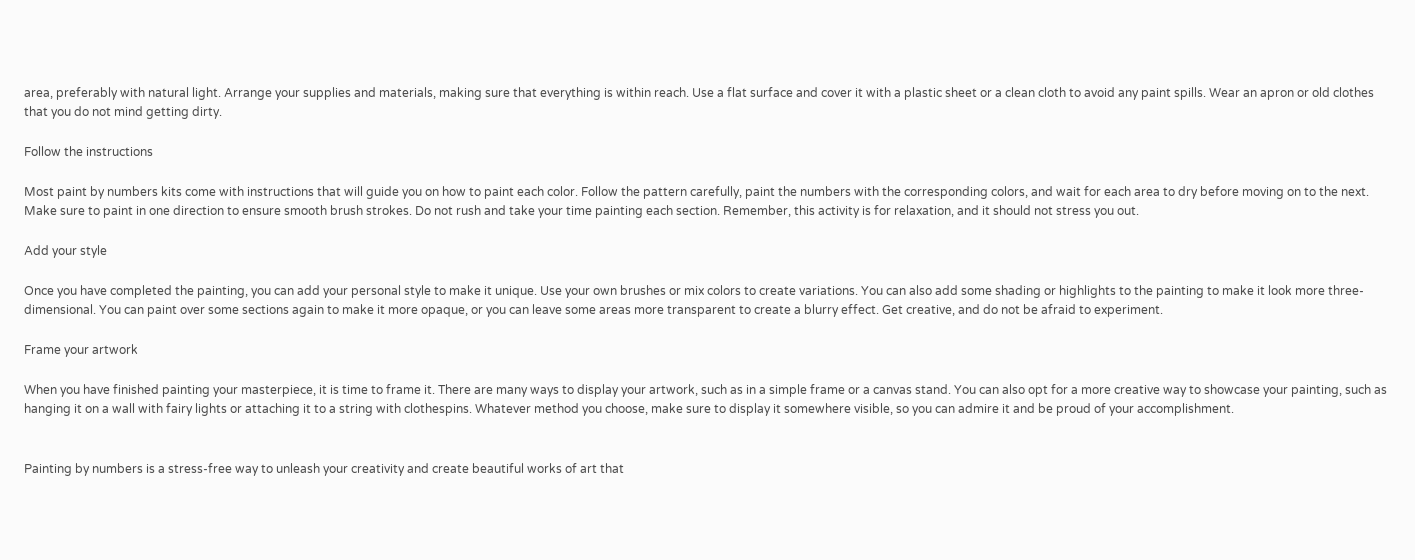area, preferably with natural light. Arrange your supplies and materials, making sure that everything is within reach. Use a flat surface and cover it with a plastic sheet or a clean cloth to avoid any paint spills. Wear an apron or old clothes that you do not mind getting dirty.

Follow the instructions

Most paint by numbers kits come with instructions that will guide you on how to paint each color. Follow the pattern carefully, paint the numbers with the corresponding colors, and wait for each area to dry before moving on to the next. Make sure to paint in one direction to ensure smooth brush strokes. Do not rush and take your time painting each section. Remember, this activity is for relaxation, and it should not stress you out.

Add your style

Once you have completed the painting, you can add your personal style to make it unique. Use your own brushes or mix colors to create variations. You can also add some shading or highlights to the painting to make it look more three-dimensional. You can paint over some sections again to make it more opaque, or you can leave some areas more transparent to create a blurry effect. Get creative, and do not be afraid to experiment.

Frame your artwork

When you have finished painting your masterpiece, it is time to frame it. There are many ways to display your artwork, such as in a simple frame or a canvas stand. You can also opt for a more creative way to showcase your painting, such as hanging it on a wall with fairy lights or attaching it to a string with clothespins. Whatever method you choose, make sure to display it somewhere visible, so you can admire it and be proud of your accomplishment.


Painting by numbers is a stress-free way to unleash your creativity and create beautiful works of art that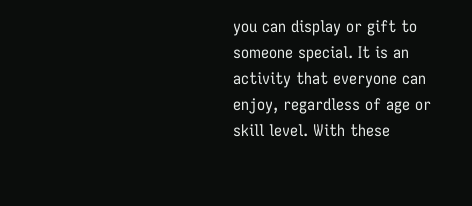you can display or gift to someone special. It is an activity that everyone can enjoy, regardless of age or skill level. With these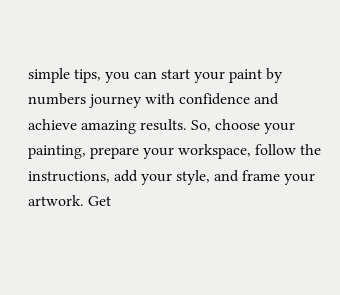simple tips, you can start your paint by numbers journey with confidence and achieve amazing results. So, choose your painting, prepare your workspace, follow the instructions, add your style, and frame your artwork. Get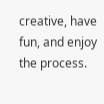creative, have fun, and enjoy the process.